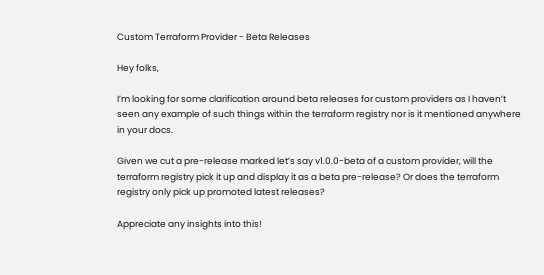Custom Terraform Provider - Beta Releases

Hey folks,

I’m looking for some clarification around beta releases for custom providers as I haven’t seen any example of such things within the terraform registry nor is it mentioned anywhere in your docs.

Given we cut a pre-release marked let’s say v1.0.0-beta of a custom provider, will the terraform registry pick it up and display it as a beta pre-release? Or does the terraform registry only pick up promoted latest releases?

Appreciate any insights into this!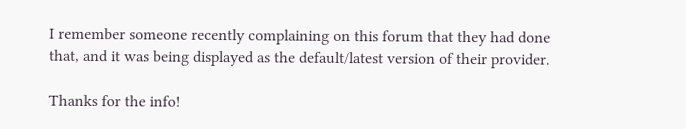I remember someone recently complaining on this forum that they had done that, and it was being displayed as the default/latest version of their provider.

Thanks for the info!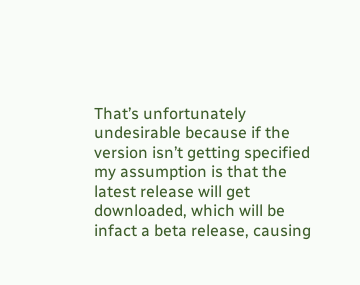That’s unfortunately undesirable because if the version isn’t getting specified my assumption is that the latest release will get downloaded, which will be infact a beta release, causing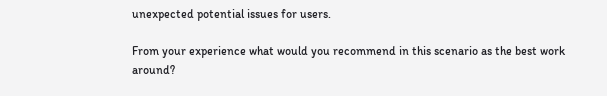unexpected potential issues for users.

From your experience what would you recommend in this scenario as the best work around?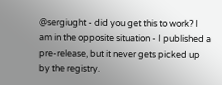@sergiught - did you get this to work? I am in the opposite situation - I published a pre-release, but it never gets picked up by the registry.